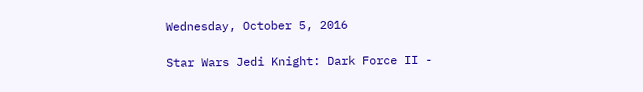Wednesday, October 5, 2016

Star Wars Jedi Knight: Dark Force II -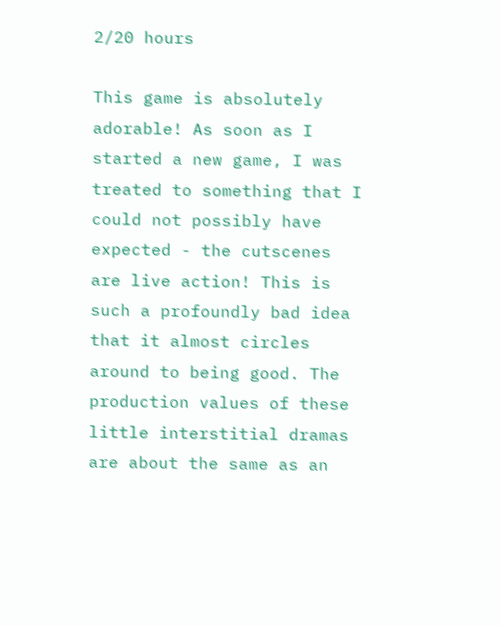2/20 hours

This game is absolutely adorable! As soon as I started a new game, I was treated to something that I could not possibly have expected - the cutscenes are live action! This is such a profoundly bad idea that it almost circles around to being good. The production values of these little interstitial dramas are about the same as an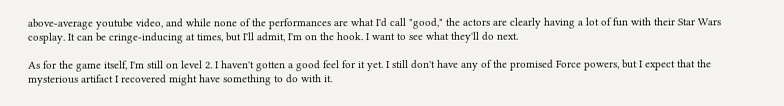above-average youtube video, and while none of the performances are what I'd call "good," the actors are clearly having a lot of fun with their Star Wars cosplay. It can be cringe-inducing at times, but I'll admit, I'm on the hook. I want to see what they'll do next.

As for the game itself, I'm still on level 2. I haven't gotten a good feel for it yet. I still don't have any of the promised Force powers, but I expect that the mysterious artifact I recovered might have something to do with it.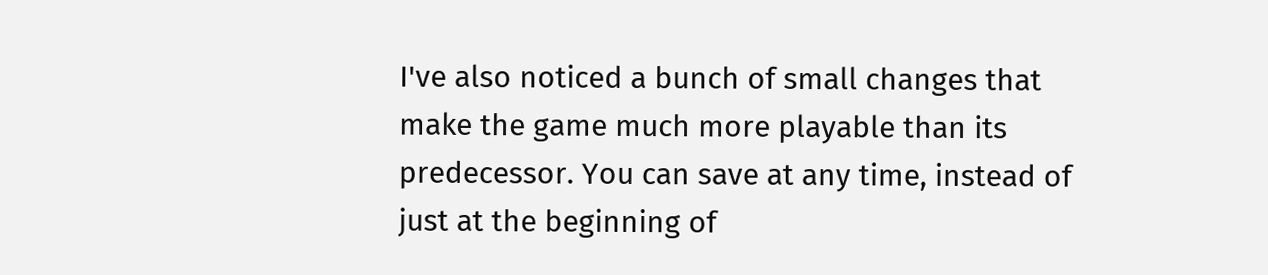I've also noticed a bunch of small changes that make the game much more playable than its predecessor. You can save at any time, instead of just at the beginning of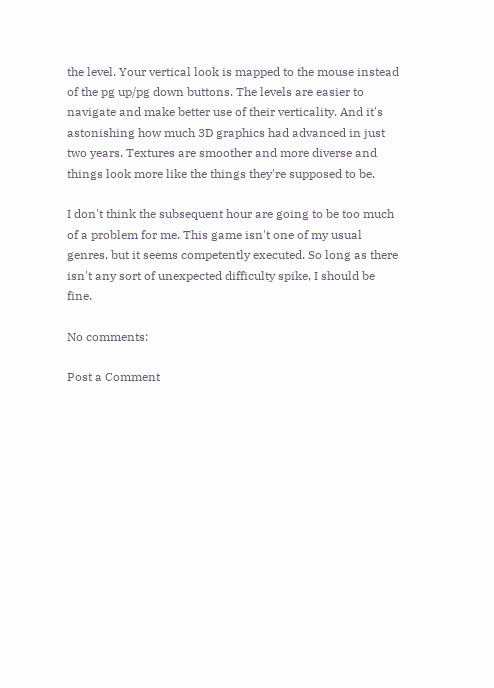the level. Your vertical look is mapped to the mouse instead of the pg up/pg down buttons. The levels are easier to navigate and make better use of their verticality. And it's astonishing how much 3D graphics had advanced in just two years. Textures are smoother and more diverse and things look more like the things they're supposed to be.

I don't think the subsequent hour are going to be too much of a problem for me. This game isn't one of my usual genres, but it seems competently executed. So long as there isn't any sort of unexpected difficulty spike, I should be fine.

No comments:

Post a Comment